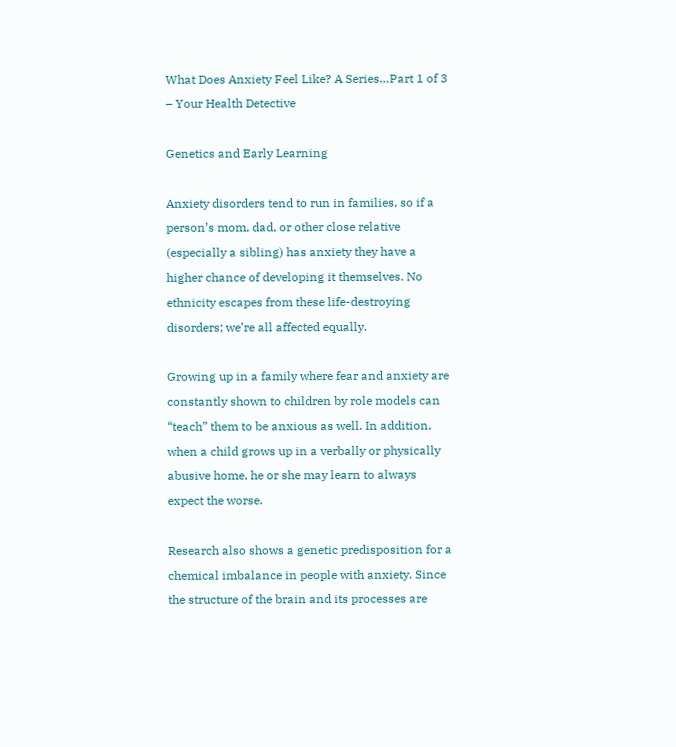What Does Anxiety Feel Like? A Series…Part 1 of 3 – Your Health Detective

Genetics and Early Learning

Anxiety disorders tend to run in families, so if a person’s mom, dad, or other close relative (especially a sibling) has anxiety they have a higher chance of developing it themselves. No ethnicity escapes from these life-destroying disorders; we’re all affected equally.

Growing up in a family where fear and anxiety are constantly shown to children by role models can “teach” them to be anxious as well. In addition, when a child grows up in a verbally or physically abusive home, he or she may learn to always expect the worse.

Research also shows a genetic predisposition for a chemical imbalance in people with anxiety. Since the structure of the brain and its processes are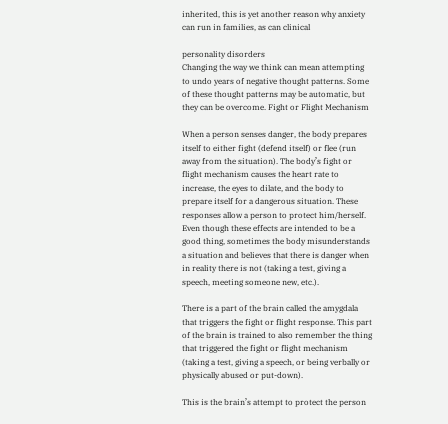inherited, this is yet another reason why anxiety can run in families, as can clinical

personality disorders
Changing the way we think can mean attempting to undo years of negative thought patterns. Some of these thought patterns may be automatic, but they can be overcome. Fight or Flight Mechanism

When a person senses danger, the body prepares itself to either fight (defend itself) or flee (run away from the situation). The body’s fight or flight mechanism causes the heart rate to increase, the eyes to dilate, and the body to prepare itself for a dangerous situation. These responses allow a person to protect him/herself. Even though these effects are intended to be a good thing, sometimes the body misunderstands a situation and believes that there is danger when in reality there is not (taking a test, giving a speech, meeting someone new, etc.).

There is a part of the brain called the amygdala that triggers the fight or flight response. This part of the brain is trained to also remember the thing that triggered the fight or flight mechanism (taking a test, giving a speech, or being verbally or physically abused or put-down).

This is the brain’s attempt to protect the person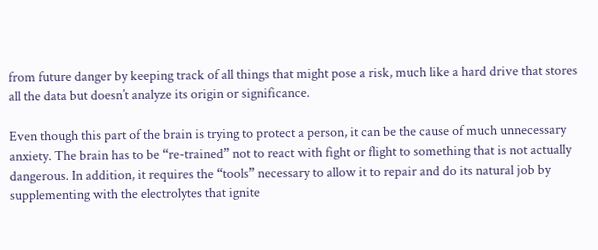from future danger by keeping track of all things that might pose a risk, much like a hard drive that stores all the data but doesn’t analyze its origin or significance.

Even though this part of the brain is trying to protect a person, it can be the cause of much unnecessary anxiety. The brain has to be “re-trained” not to react with fight or flight to something that is not actually dangerous. In addition, it requires the “tools” necessary to allow it to repair and do its natural job by supplementing with the electrolytes that ignite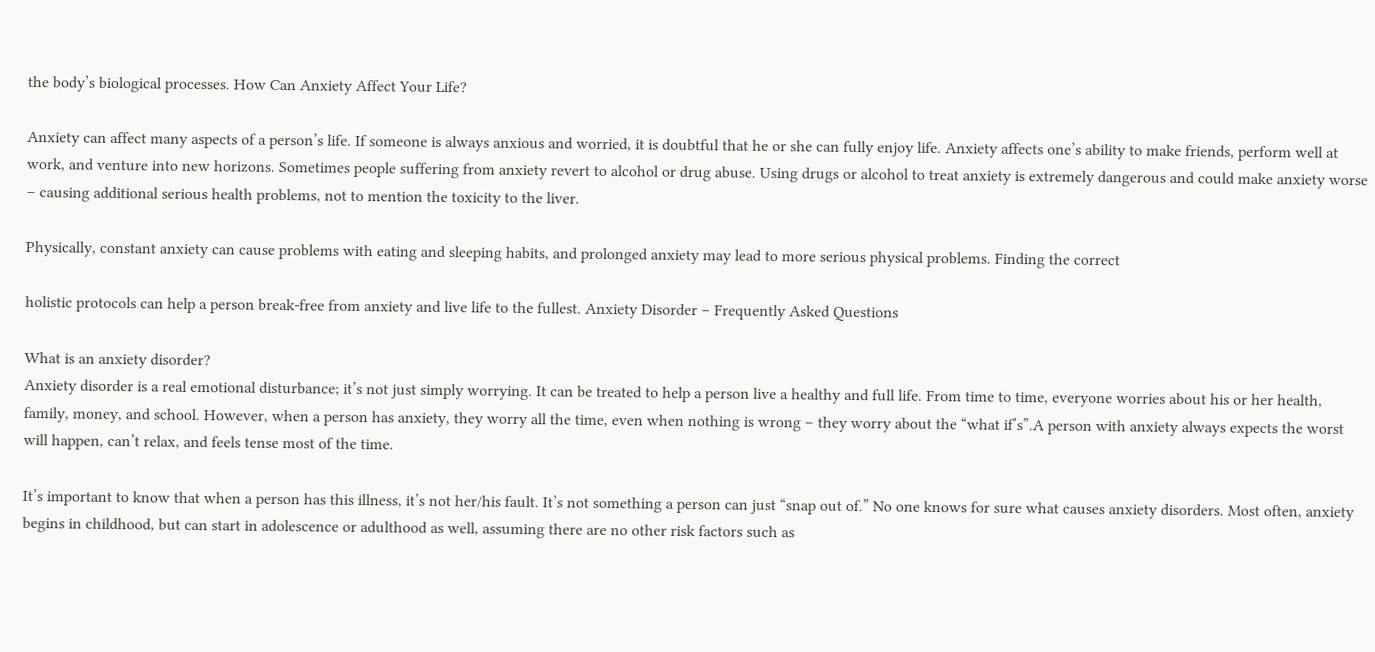the body’s biological processes. How Can Anxiety Affect Your Life?

Anxiety can affect many aspects of a person’s life. If someone is always anxious and worried, it is doubtful that he or she can fully enjoy life. Anxiety affects one’s ability to make friends, perform well at work, and venture into new horizons. Sometimes people suffering from anxiety revert to alcohol or drug abuse. Using drugs or alcohol to treat anxiety is extremely dangerous and could make anxiety worse – causing additional serious health problems, not to mention the toxicity to the liver.

Physically, constant anxiety can cause problems with eating and sleeping habits, and prolonged anxiety may lead to more serious physical problems. Finding the correct

holistic protocols can help a person break-free from anxiety and live life to the fullest. Anxiety Disorder – Frequently Asked Questions

What is an anxiety disorder?
Anxiety disorder is a real emotional disturbance; it’s not just simply worrying. It can be treated to help a person live a healthy and full life. From time to time, everyone worries about his or her health, family, money, and school. However, when a person has anxiety, they worry all the time, even when nothing is wrong – they worry about the “what if’s”.A person with anxiety always expects the worst will happen, can’t relax, and feels tense most of the time.

It’s important to know that when a person has this illness, it’s not her/his fault. It’s not something a person can just “snap out of.” No one knows for sure what causes anxiety disorders. Most often, anxiety begins in childhood, but can start in adolescence or adulthood as well, assuming there are no other risk factors such as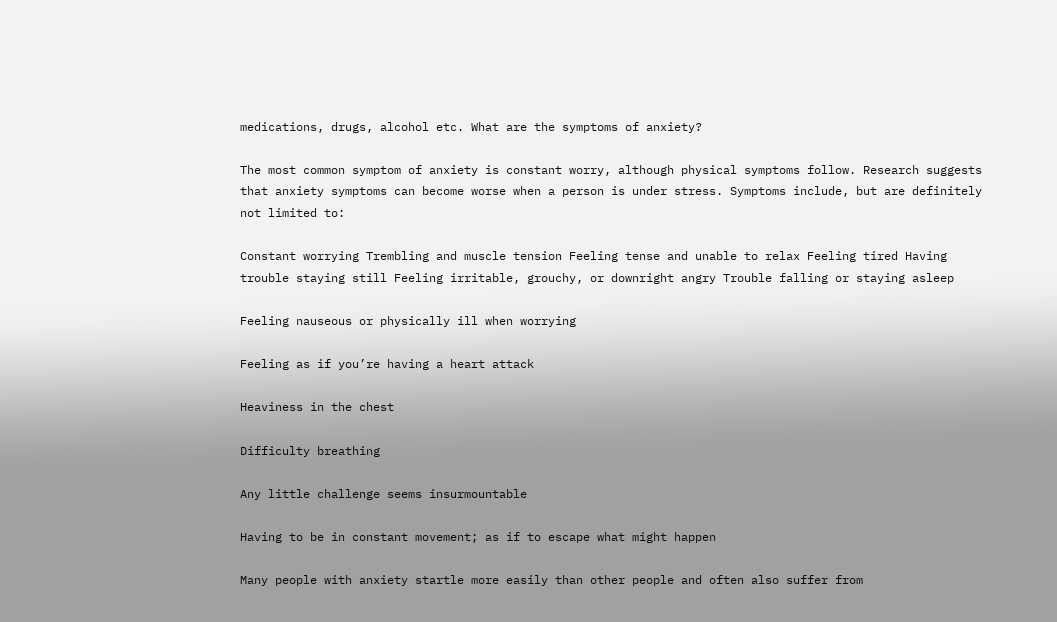medications, drugs, alcohol etc. What are the symptoms of anxiety?

The most common symptom of anxiety is constant worry, although physical symptoms follow. Research suggests that anxiety symptoms can become worse when a person is under stress. Symptoms include, but are definitely not limited to:

Constant worrying Trembling and muscle tension Feeling tense and unable to relax Feeling tired Having trouble staying still Feeling irritable, grouchy, or downright angry Trouble falling or staying asleep

Feeling nauseous or physically ill when worrying

Feeling as if you’re having a heart attack

Heaviness in the chest

Difficulty breathing

Any little challenge seems insurmountable

Having to be in constant movement; as if to escape what might happen

Many people with anxiety startle more easily than other people and often also suffer from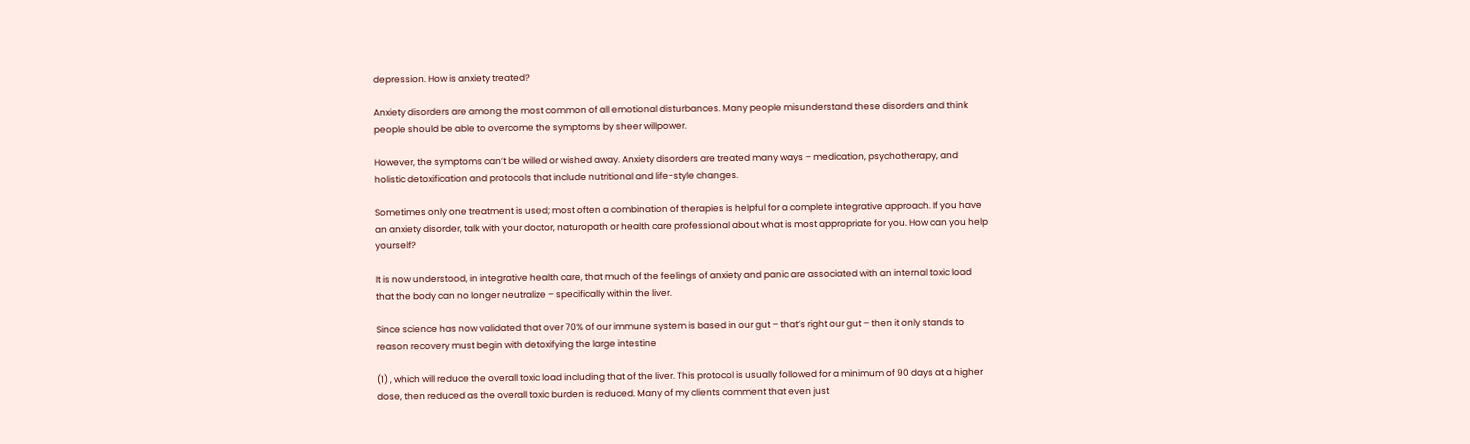depression. How is anxiety treated?

Anxiety disorders are among the most common of all emotional disturbances. Many people misunderstand these disorders and think people should be able to overcome the symptoms by sheer willpower.

However, the symptoms can’t be willed or wished away. Anxiety disorders are treated many ways – medication, psychotherapy, and  holistic detoxification and protocols that include nutritional and life-style changes.

Sometimes only one treatment is used; most often a combination of therapies is helpful for a complete integrative approach. If you have an anxiety disorder, talk with your doctor, naturopath or health care professional about what is most appropriate for you. How can you help yourself?

It is now understood, in integrative health care, that much of the feelings of anxiety and panic are associated with an internal toxic load that the body can no longer neutralize – specifically within the liver.

Since science has now validated that over 70% of our immune system is based in our gut – that’s right our gut – then it only stands to reason recovery must begin with detoxifying the large intestine

(1) , which will reduce the overall toxic load including that of the liver. This protocol is usually followed for a minimum of 90 days at a higher dose, then reduced as the overall toxic burden is reduced. Many of my clients comment that even just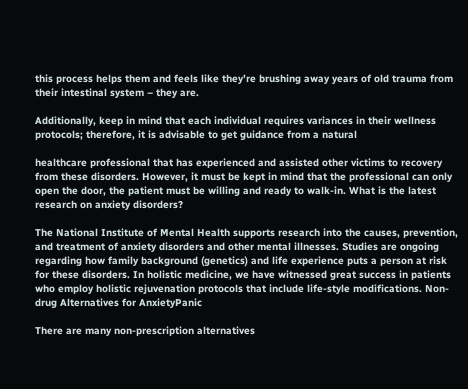this process helps them and feels like they’re brushing away years of old trauma from their intestinal system – they are.

Additionally, keep in mind that each individual requires variances in their wellness protocols; therefore, it is advisable to get guidance from a natural

healthcare professional that has experienced and assisted other victims to recovery from these disorders. However, it must be kept in mind that the professional can only open the door, the patient must be willing and ready to walk-in. What is the latest research on anxiety disorders?

The National Institute of Mental Health supports research into the causes, prevention, and treatment of anxiety disorders and other mental illnesses. Studies are ongoing regarding how family background (genetics) and life experience puts a person at risk for these disorders. In holistic medicine, we have witnessed great success in patients who employ holistic rejuvenation protocols that include life-style modifications. Non-drug Alternatives for AnxietyPanic

There are many non-prescription alternatives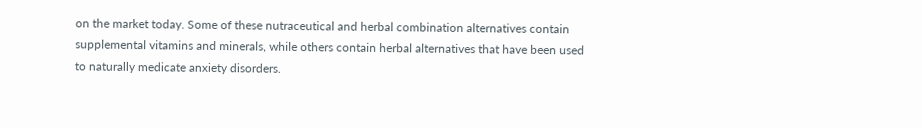on the market today. Some of these nutraceutical and herbal combination alternatives contain supplemental vitamins and minerals, while others contain herbal alternatives that have been used to naturally medicate anxiety disorders.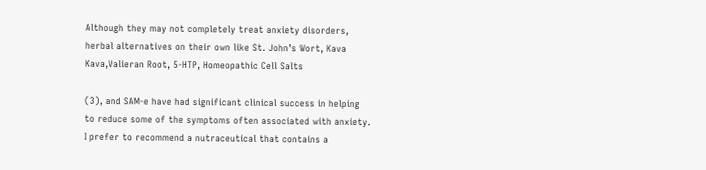Although they may not completely treat anxiety disorders, herbal alternatives on their own like St. John’s Wort, Kava Kava,Valieran Root, 5-HTP, Homeopathic Cell Salts

(3), and SAM-e have had significant clinical success in helping to reduce some of the symptoms often associated with anxiety. I prefer to recommend a nutraceutical that contains a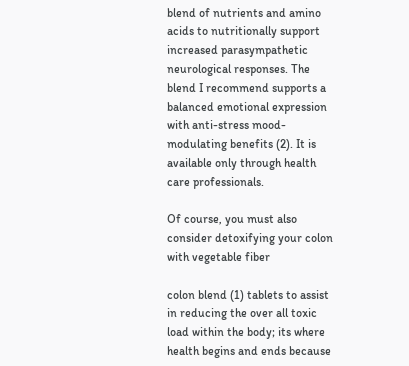blend of nutrients and amino acids to nutritionally support increased parasympathetic neurological responses. The blend I recommend supports a balanced emotional expression with anti-stress mood-modulating benefits (2). It is available only through health care professionals.

Of course, you must also consider detoxifying your colon with vegetable fiber

colon blend (1) tablets to assist in reducing the over all toxic load within the body; its where health begins and ends because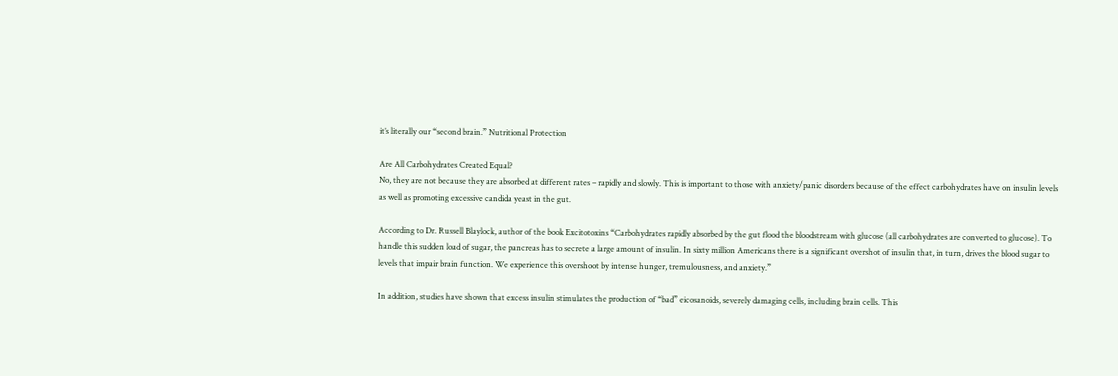it’s literally our “second brain.” Nutritional Protection

Are All Carbohydrates Created Equal?
No, they are not because they are absorbed at different rates – rapidly and slowly. This is important to those with anxiety/panic disorders because of the effect carbohydrates have on insulin levels as well as promoting excessive candida yeast in the gut.

According to Dr. Russell Blaylock, author of the book Excitotoxins “Carbohydrates rapidly absorbed by the gut flood the bloodstream with glucose (all carbohydrates are converted to glucose). To handle this sudden load of sugar, the pancreas has to secrete a large amount of insulin. In sixty million Americans there is a significant overshot of insulin that, in turn, drives the blood sugar to levels that impair brain function. We experience this overshoot by intense hunger, tremulousness, and anxiety.”

In addition, studies have shown that excess insulin stimulates the production of “bad” eicosanoids, severely damaging cells, including brain cells. This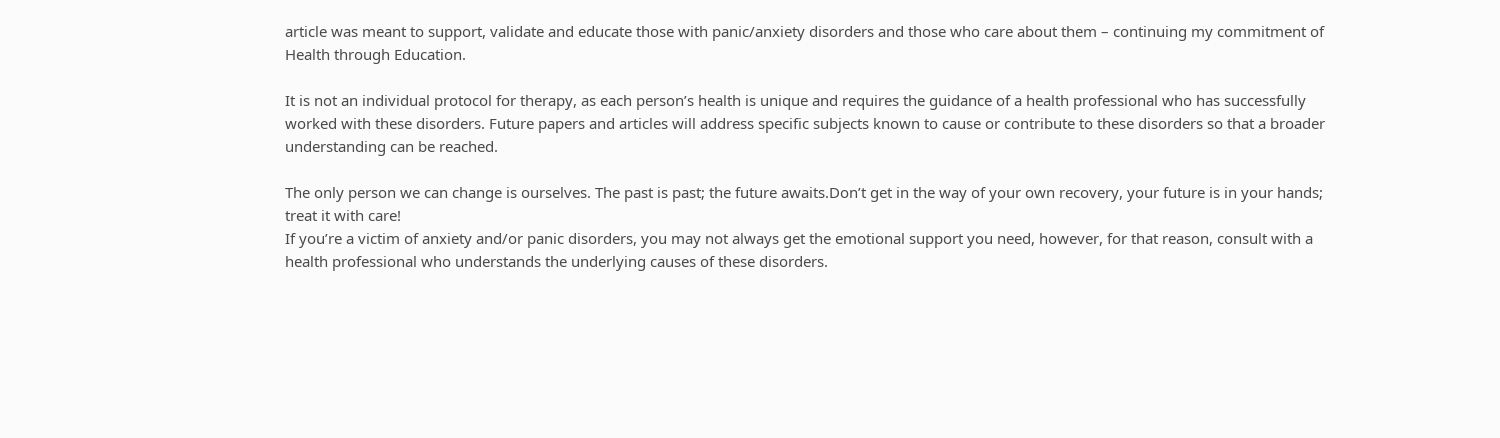article was meant to support, validate and educate those with panic/anxiety disorders and those who care about them – continuing my commitment of Health through Education.

It is not an individual protocol for therapy, as each person’s health is unique and requires the guidance of a health professional who has successfully worked with these disorders. Future papers and articles will address specific subjects known to cause or contribute to these disorders so that a broader understanding can be reached.

The only person we can change is ourselves. The past is past; the future awaits.Don’t get in the way of your own recovery, your future is in your hands; treat it with care!
If you’re a victim of anxiety and/or panic disorders, you may not always get the emotional support you need, however, for that reason, consult with a health professional who understands the underlying causes of these disorders.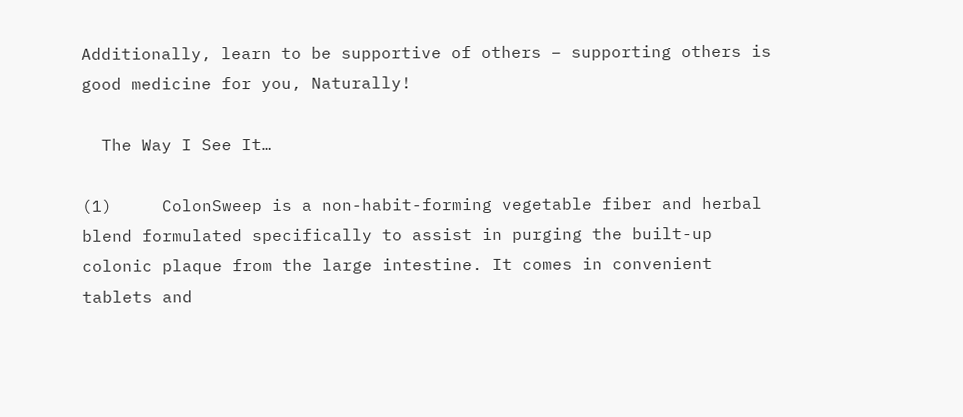Additionally, learn to be supportive of others – supporting others is good medicine for you, Naturally!

  The Way I See It…

(1)     ColonSweep is a non-habit-forming vegetable fiber and herbal blend formulated specifically to assist in purging the built-up colonic plaque from the large intestine. It comes in convenient tablets and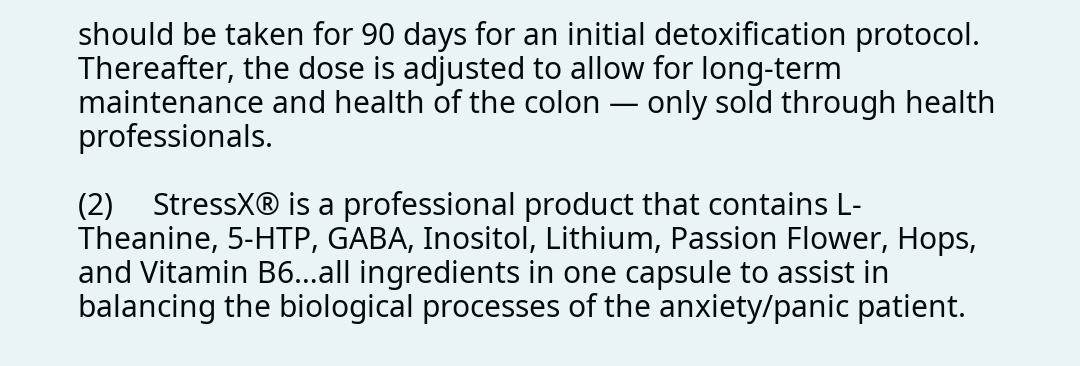should be taken for 90 days for an initial detoxification protocol. Thereafter, the dose is adjusted to allow for long-term maintenance and health of the colon — only sold through health professionals.

(2)     StressX® is a professional product that contains L-Theanine, 5-HTP, GABA, Inositol, Lithium, Passion Flower, Hops, and Vitamin B6…all ingredients in one capsule to assist in balancing the biological processes of the anxiety/panic patient.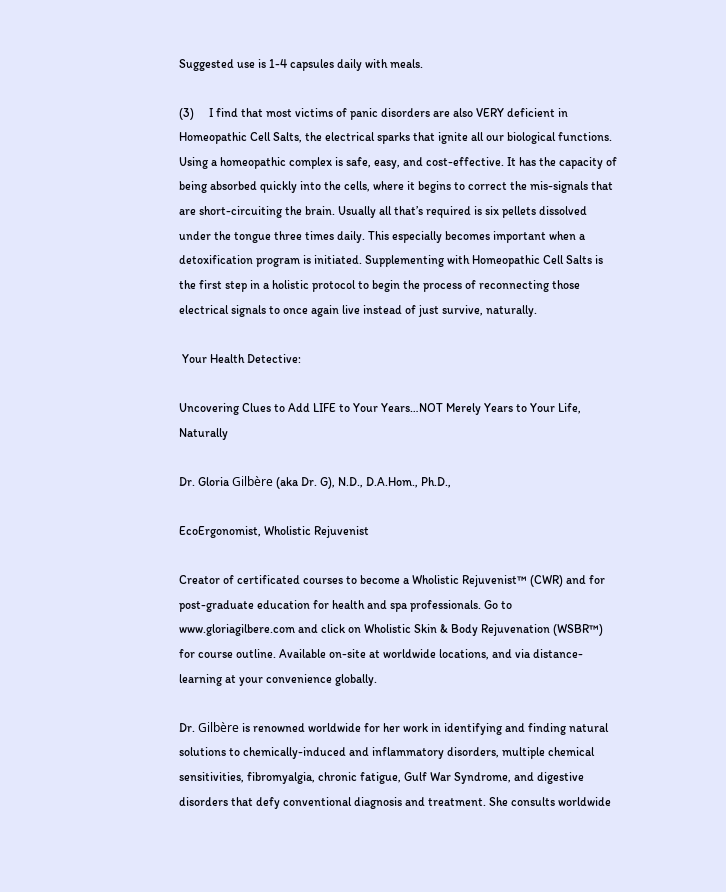Suggested use is 1-4 capsules daily with meals.

(3)     I find that most victims of panic disorders are also VERY deficient in Homeopathic Cell Salts, the electrical sparks that ignite all our biological functions. Using a homeopathic complex is safe, easy, and cost-effective. It has the capacity of being absorbed quickly into the cells, where it begins to correct the mis-signals that are short-circuiting the brain. Usually all that’s required is six pellets dissolved under the tongue three times daily. This especially becomes important when a detoxification program is initiated. Supplementing with Homeopathic Cell Salts is the first step in a holistic protocol to begin the process of reconnecting those electrical signals to once again live instead of just survive, naturally.

 Your Health Detective:

Uncovering Clues to Add LIFE to Your Years…NOT Merely Years to Your Life, Naturally

Dr. Gloria Gilbère (aka Dr. G), N.D., D.A.Hom., Ph.D.,

EcoErgonomist, Wholistic Rejuvenist

Creator of certificated courses to become a Wholistic Rejuvenist™ (CWR) and for post-graduate education for health and spa professionals. Go to www.gloriagilbere.com and click on Wholistic Skin & Body Rejuvenation (WSBR™) for course outline. Available on-site at worldwide locations, and via distance-learning at your convenience globally.

Dr. Gilbère is renowned worldwide for her work in identifying and finding natural solutions to chemically-induced and inflammatory disorders, multiple chemical sensitivities, fibromyalgia, chronic fatigue, Gulf War Syndrome, and digestive disorders that defy conventional diagnosis and treatment. She consults worldwide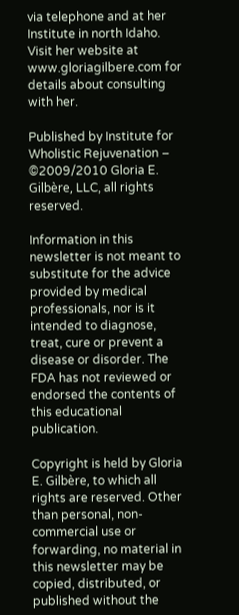via telephone and at her Institute in north Idaho. Visit her website at www.gloriagilbere.com for details about consulting with her.

Published by Institute for Wholistic Rejuvenation – ©2009/2010 Gloria E. Gilbère, LLC, all rights reserved.

Information in this newsletter is not meant to substitute for the advice provided by medical professionals, nor is it intended to diagnose, treat, cure or prevent a disease or disorder. The FDA has not reviewed or endorsed the contents of this educational publication.

Copyright is held by Gloria E. Gilbère, to which all rights are reserved. Other than personal, non-commercial use or forwarding, no material in this newsletter may be copied, distributed, or published without the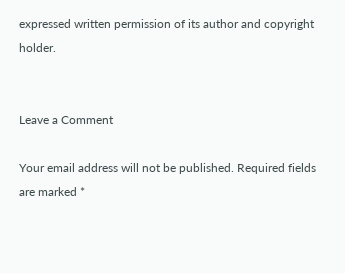expressed written permission of its author and copyright holder.


Leave a Comment

Your email address will not be published. Required fields are marked *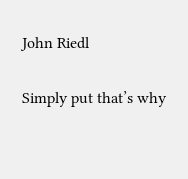John Riedl

Simply put that’s why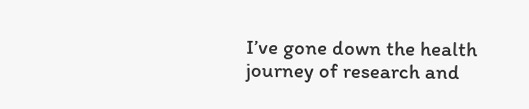I’ve gone down the health journey of research and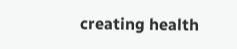creating health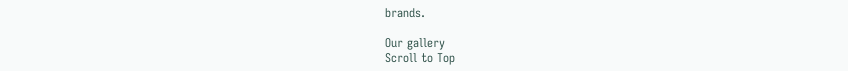brands.

Our gallery
Scroll to Top